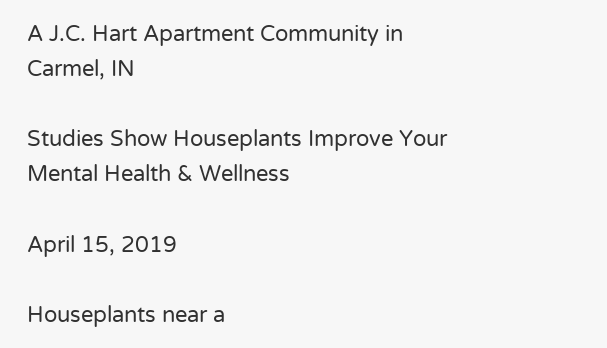A J.C. Hart Apartment Community in Carmel, IN

Studies Show Houseplants Improve Your Mental Health & Wellness

April 15, 2019

Houseplants near a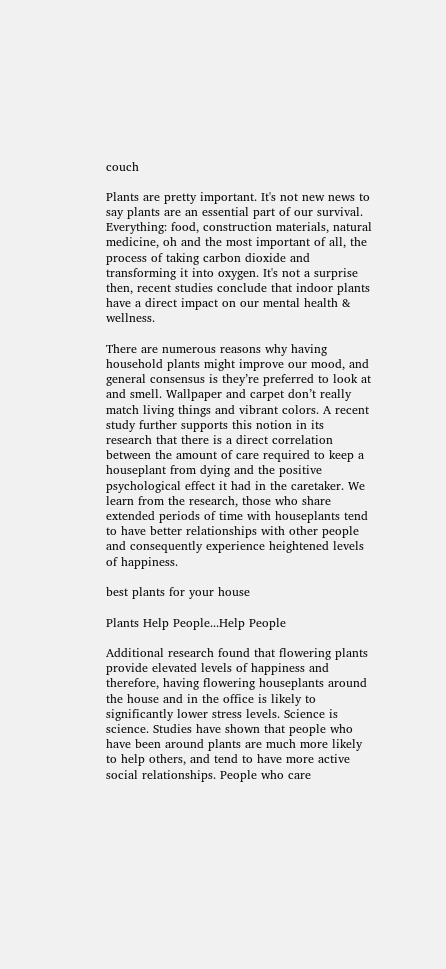couch

Plants are pretty important. It's not new news to say plants are an essential part of our survival. Everything: food, construction materials, natural medicine, oh and the most important of all, the process of taking carbon dioxide and transforming it into oxygen. It's not a surprise then, recent studies conclude that indoor plants have a direct impact on our mental health & wellness.

There are numerous reasons why having household plants might improve our mood, and general consensus is they’re preferred to look at and smell. Wallpaper and carpet don’t really match living things and vibrant colors. A recent study further supports this notion in its research that there is a direct correlation between the amount of care required to keep a houseplant from dying and the positive psychological effect it had in the caretaker. We learn from the research, those who share extended periods of time with houseplants tend to have better relationships with other people and consequently experience heightened levels of happiness.

best plants for your house

Plants Help People...Help People

Additional research found that flowering plants provide elevated levels of happiness and therefore, having flowering houseplants around the house and in the office is likely to significantly lower stress levels. Science is science. Studies have shown that people who have been around plants are much more likely to help others, and tend to have more active social relationships. People who care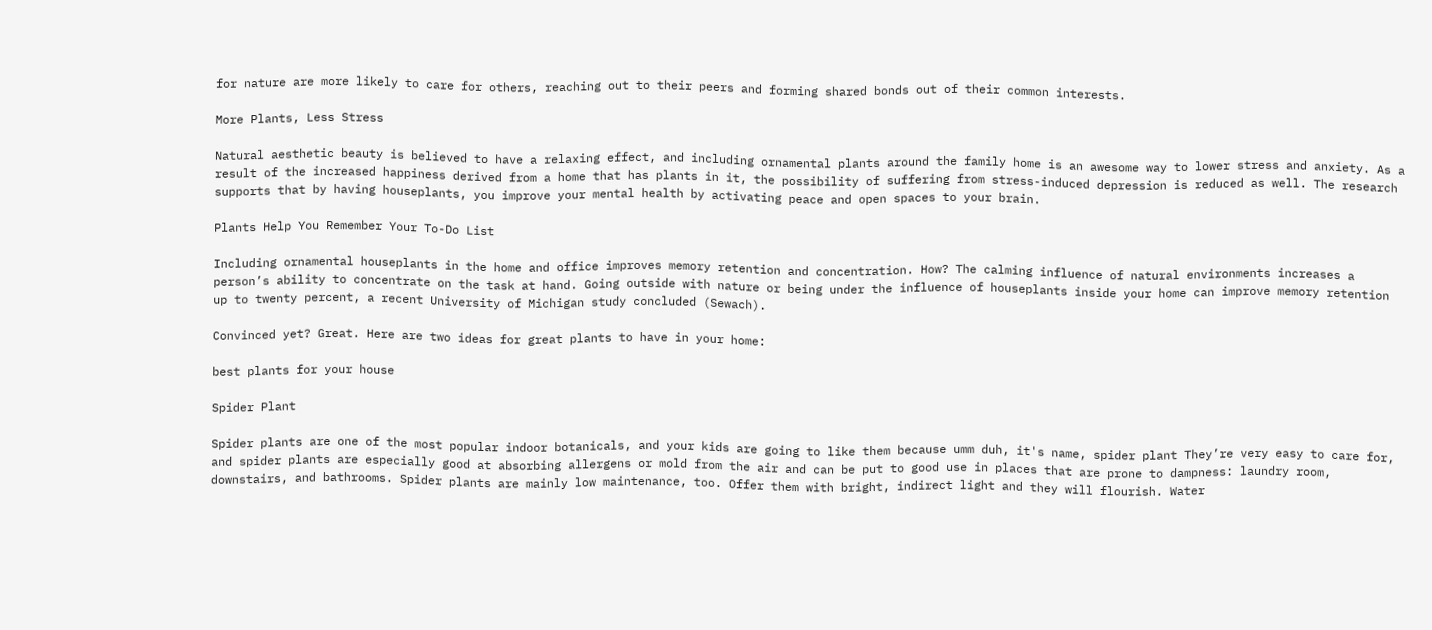for nature are more likely to care for others, reaching out to their peers and forming shared bonds out of their common interests.

More Plants, Less Stress

Natural aesthetic beauty is believed to have a relaxing effect, and including ornamental plants around the family home is an awesome way to lower stress and anxiety. As a result of the increased happiness derived from a home that has plants in it, the possibility of suffering from stress-induced depression is reduced as well. The research supports that by having houseplants, you improve your mental health by activating peace and open spaces to your brain.

Plants Help You Remember Your To-Do List

Including ornamental houseplants in the home and office improves memory retention and concentration. How? The calming influence of natural environments increases a person’s ability to concentrate on the task at hand. Going outside with nature or being under the influence of houseplants inside your home can improve memory retention up to twenty percent, a recent University of Michigan study concluded (Sewach).

Convinced yet? Great. Here are two ideas for great plants to have in your home:

best plants for your house

Spider Plant

Spider plants are one of the most popular indoor botanicals, and your kids are going to like them because umm duh, it's name, spider plant They’re very easy to care for, and spider plants are especially good at absorbing allergens or mold from the air and can be put to good use in places that are prone to dampness: laundry room, downstairs, and bathrooms. Spider plants are mainly low maintenance, too. Offer them with bright, indirect light and they will flourish. Water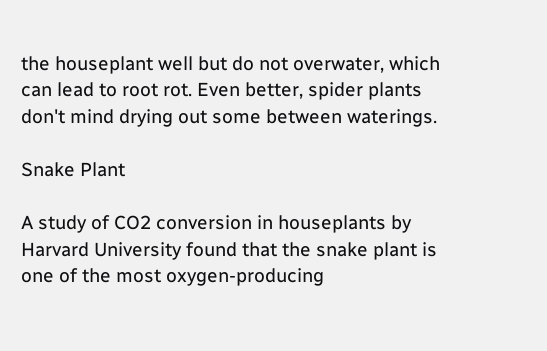the houseplant well but do not overwater, which can lead to root rot. Even better, spider plants don't mind drying out some between waterings.

Snake Plant

A study of CO2 conversion in houseplants by Harvard University found that the snake plant is one of the most oxygen-producing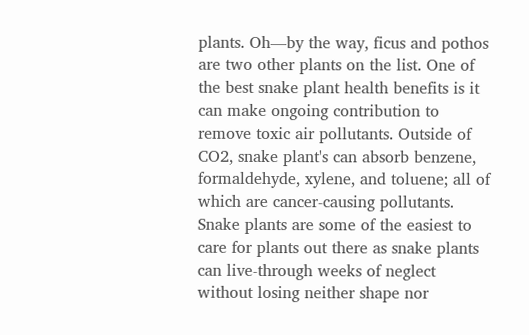plants. Oh—by the way, ficus and pothos are two other plants on the list. One of the best snake plant health benefits is it can make ongoing contribution to remove toxic air pollutants. Outside of CO2, snake plant's can absorb benzene, formaldehyde, xylene, and toluene; all of which are cancer-causing pollutants. Snake plants are some of the easiest to care for plants out there as snake plants can live-through weeks of neglect without losing neither shape nor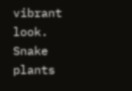vibrant look. Snake plants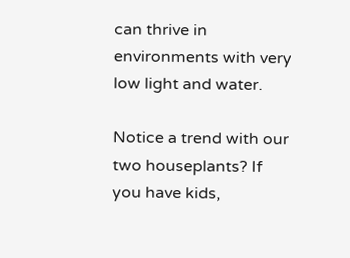can thrive in environments with very low light and water.

Notice a trend with our two houseplants? If you have kids,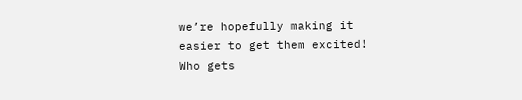we’re hopefully making it easier to get them excited! Who gets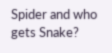Spider and who gets Snake?